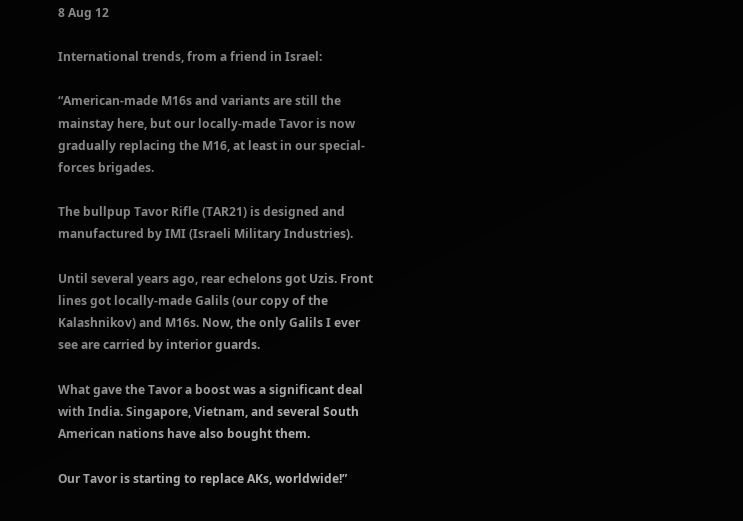8 Aug 12

International trends, from a friend in Israel:

“American-made M16s and variants are still the mainstay here, but our locally-made Tavor is now gradually replacing the M16, at least in our special-forces brigades.

The bullpup Tavor Rifle (TAR21) is designed and manufactured by IMI (Israeli Military Industries).

Until several years ago, rear echelons got Uzis. Front lines got locally-made Galils (our copy of the Kalashnikov) and M16s. Now, the only Galils I ever see are carried by interior guards.

What gave the Tavor a boost was a significant deal with India. Singapore, Vietnam, and several South American nations have also bought them.

Our Tavor is starting to replace AKs, worldwide!”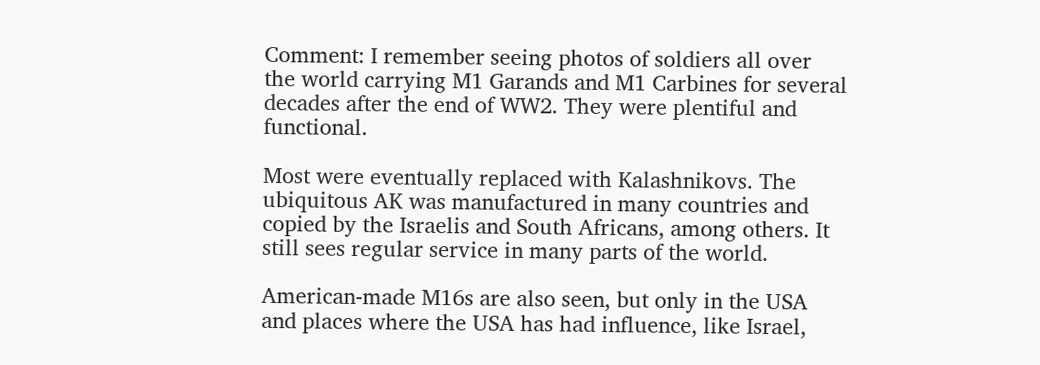Comment: I remember seeing photos of soldiers all over the world carrying M1 Garands and M1 Carbines for several decades after the end of WW2. They were plentiful and functional.

Most were eventually replaced with Kalashnikovs. The ubiquitous AK was manufactured in many countries and copied by the Israelis and South Africans, among others. It still sees regular service in many parts of the world.

American-made M16s are also seen, but only in the USA and places where the USA has had influence, like Israel,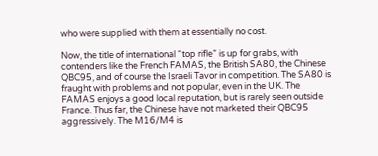who were supplied with them at essentially no cost.

Now, the title of international “top rifle” is up for grabs, with contenders like the French FAMAS, the British SA80, the Chinese QBC95, and of course the Israeli Tavor in competition. The SA80 is fraught with problems and not popular, even in the UK. The FAMAS enjoys a good local reputation, but is rarely seen outside France. Thus far, the Chinese have not marketed their QBC95 aggressively. The M16/M4 is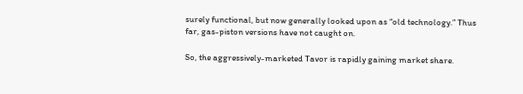surely functional, but now generally looked upon as “old technology.” Thus far, gas-piston versions have not caught on.

So, the aggressively-marketed Tavor is rapidly gaining market share.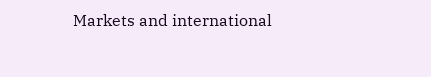Markets and international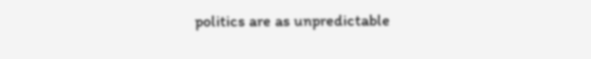politics are as unpredictable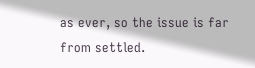as ever, so the issue is far from settled.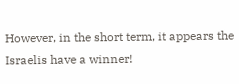However, in the short term, it appears the Israelis have a winner!